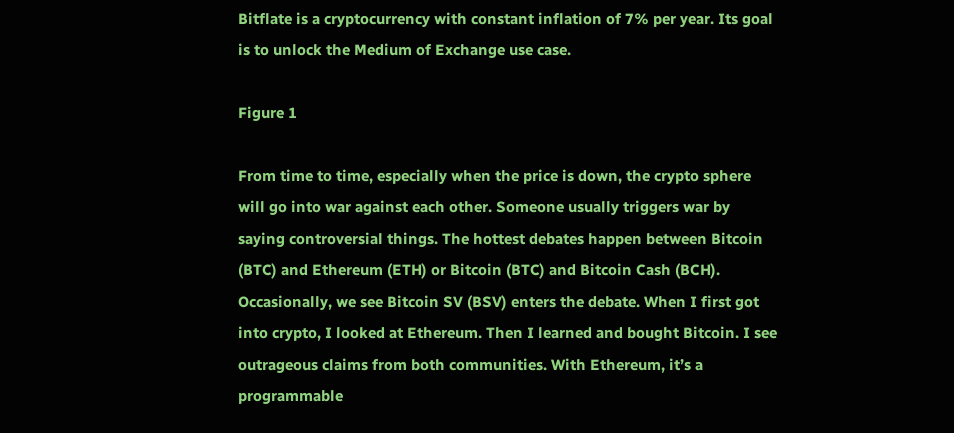Bitflate is a cryptocurrency with constant inflation of 7% per year. Its goal is to unlock the Medium of Exchange use case.

Figure 1

From time to time, especially when the price is down, the crypto sphere will go into war against each other. Someone usually triggers war by saying controversial things. The hottest debates happen between Bitcoin (BTC) and Ethereum (ETH) or Bitcoin (BTC) and Bitcoin Cash (BCH). Occasionally, we see Bitcoin SV (BSV) enters the debate. When I first got into crypto, I looked at Ethereum. Then I learned and bought Bitcoin. I see outrageous claims from both communities. With Ethereum, it’s a programmable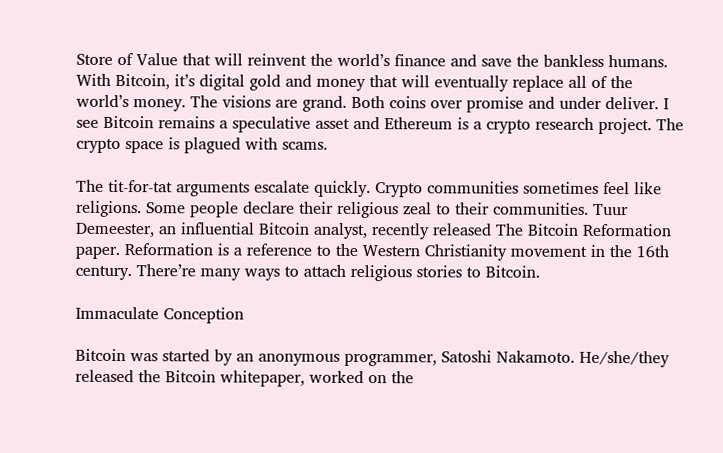Store of Value that will reinvent the world’s finance and save the bankless humans. With Bitcoin, it’s digital gold and money that will eventually replace all of the world’s money. The visions are grand. Both coins over promise and under deliver. I see Bitcoin remains a speculative asset and Ethereum is a crypto research project. The crypto space is plagued with scams.

The tit-for-tat arguments escalate quickly. Crypto communities sometimes feel like religions. Some people declare their religious zeal to their communities. Tuur Demeester, an influential Bitcoin analyst, recently released The Bitcoin Reformation paper. Reformation is a reference to the Western Christianity movement in the 16th century. There’re many ways to attach religious stories to Bitcoin.

Immaculate Conception

Bitcoin was started by an anonymous programmer, Satoshi Nakamoto. He/she/they released the Bitcoin whitepaper, worked on the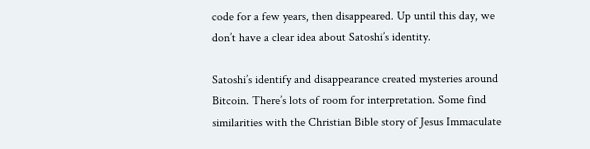code for a few years, then disappeared. Up until this day, we don’t have a clear idea about Satoshi’s identity.

Satoshi’s identify and disappearance created mysteries around Bitcoin. There’s lots of room for interpretation. Some find similarities with the Christian Bible story of Jesus Immaculate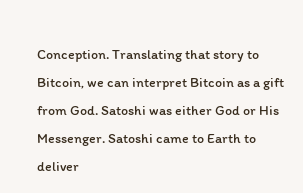Conception. Translating that story to Bitcoin, we can interpret Bitcoin as a gift from God. Satoshi was either God or His Messenger. Satoshi came to Earth to deliver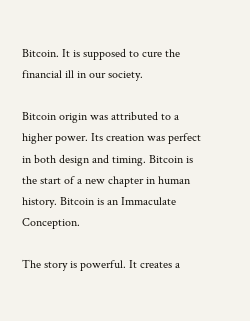Bitcoin. It is supposed to cure the financial ill in our society.

Bitcoin origin was attributed to a higher power. Its creation was perfect in both design and timing. Bitcoin is the start of a new chapter in human history. Bitcoin is an Immaculate Conception.

The story is powerful. It creates a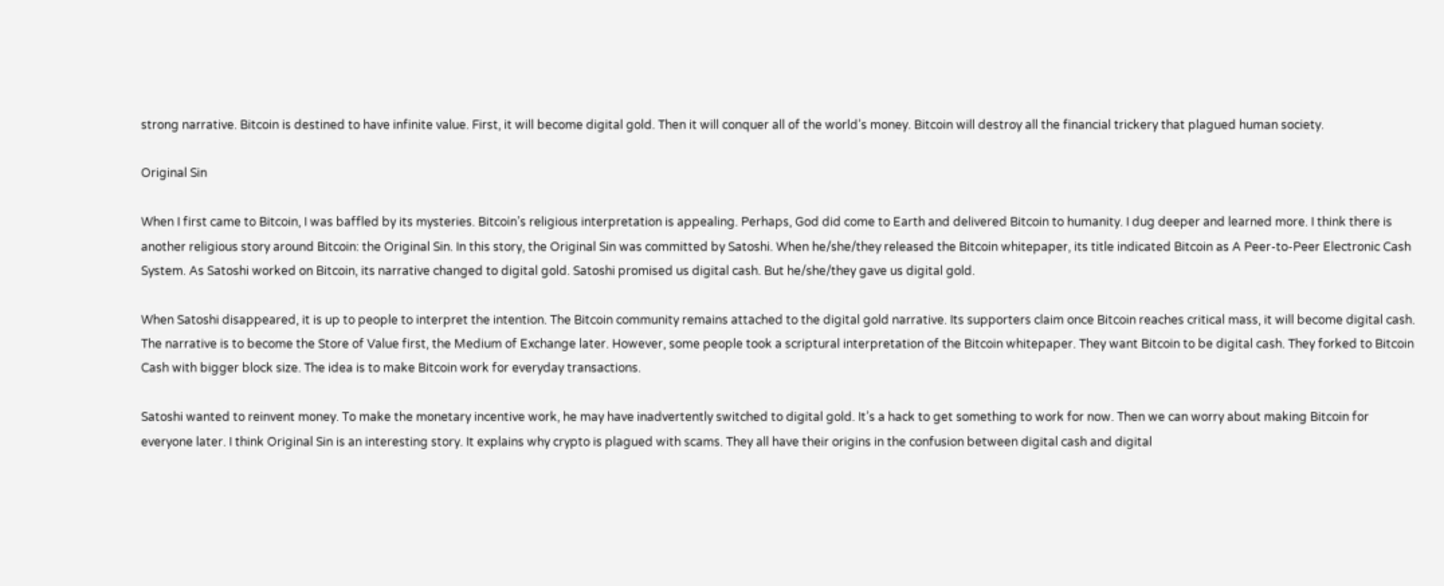strong narrative. Bitcoin is destined to have infinite value. First, it will become digital gold. Then it will conquer all of the world’s money. Bitcoin will destroy all the financial trickery that plagued human society.

Original Sin

When I first came to Bitcoin, I was baffled by its mysteries. Bitcoin’s religious interpretation is appealing. Perhaps, God did come to Earth and delivered Bitcoin to humanity. I dug deeper and learned more. I think there is another religious story around Bitcoin: the Original Sin. In this story, the Original Sin was committed by Satoshi. When he/she/they released the Bitcoin whitepaper, its title indicated Bitcoin as A Peer-to-Peer Electronic Cash System. As Satoshi worked on Bitcoin, its narrative changed to digital gold. Satoshi promised us digital cash. But he/she/they gave us digital gold.

When Satoshi disappeared, it is up to people to interpret the intention. The Bitcoin community remains attached to the digital gold narrative. Its supporters claim once Bitcoin reaches critical mass, it will become digital cash. The narrative is to become the Store of Value first, the Medium of Exchange later. However, some people took a scriptural interpretation of the Bitcoin whitepaper. They want Bitcoin to be digital cash. They forked to Bitcoin Cash with bigger block size. The idea is to make Bitcoin work for everyday transactions.

Satoshi wanted to reinvent money. To make the monetary incentive work, he may have inadvertently switched to digital gold. It’s a hack to get something to work for now. Then we can worry about making Bitcoin for everyone later. I think Original Sin is an interesting story. It explains why crypto is plagued with scams. They all have their origins in the confusion between digital cash and digital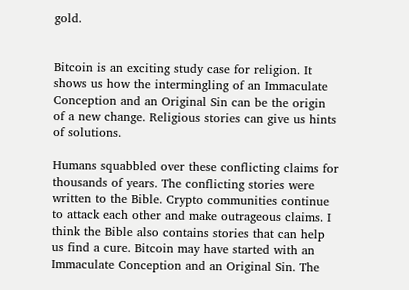gold.


Bitcoin is an exciting study case for religion. It shows us how the intermingling of an Immaculate Conception and an Original Sin can be the origin of a new change. Religious stories can give us hints of solutions.

Humans squabbled over these conflicting claims for thousands of years. The conflicting stories were written to the Bible. Crypto communities continue to attack each other and make outrageous claims. I think the Bible also contains stories that can help us find a cure. Bitcoin may have started with an Immaculate Conception and an Original Sin. The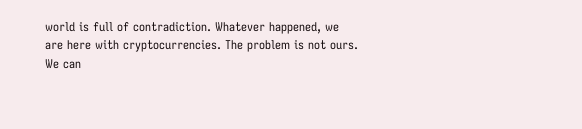world is full of contradiction. Whatever happened, we are here with cryptocurrencies. The problem is not ours. We can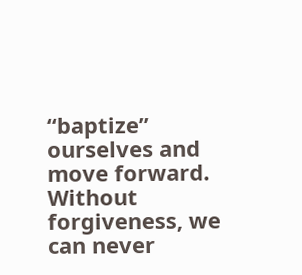“baptize” ourselves and move forward. Without forgiveness, we can never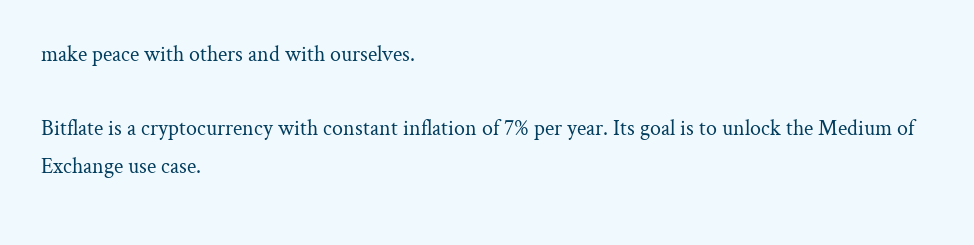make peace with others and with ourselves.

Bitflate is a cryptocurrency with constant inflation of 7% per year. Its goal is to unlock the Medium of Exchange use case.